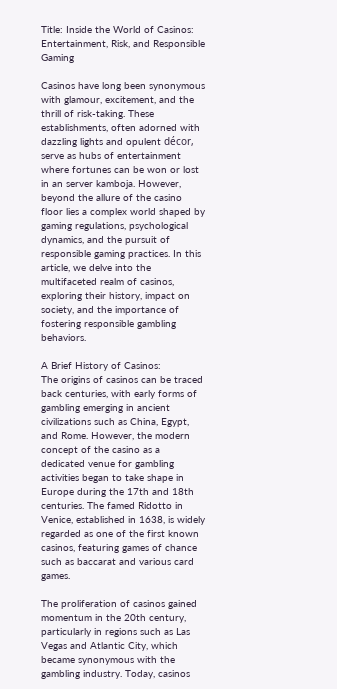Title: Inside the World of Casinos: Entertainment, Risk, and Responsible Gaming

Casinos have long been synonymous with glamour, excitement, and the thrill of risk-taking. These establishments, often adorned with dazzling lights and opulent décor, serve as hubs of entertainment where fortunes can be won or lost in an server kamboja. However, beyond the allure of the casino floor lies a complex world shaped by gaming regulations, psychological dynamics, and the pursuit of responsible gaming practices. In this article, we delve into the multifaceted realm of casinos, exploring their history, impact on society, and the importance of fostering responsible gambling behaviors.

A Brief History of Casinos:
The origins of casinos can be traced back centuries, with early forms of gambling emerging in ancient civilizations such as China, Egypt, and Rome. However, the modern concept of the casino as a dedicated venue for gambling activities began to take shape in Europe during the 17th and 18th centuries. The famed Ridotto in Venice, established in 1638, is widely regarded as one of the first known casinos, featuring games of chance such as baccarat and various card games.

The proliferation of casinos gained momentum in the 20th century, particularly in regions such as Las Vegas and Atlantic City, which became synonymous with the gambling industry. Today, casinos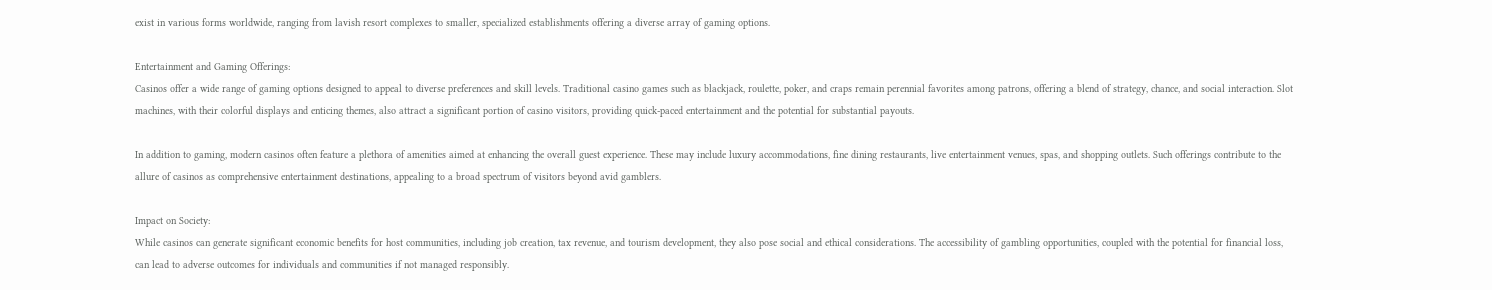exist in various forms worldwide, ranging from lavish resort complexes to smaller, specialized establishments offering a diverse array of gaming options.

Entertainment and Gaming Offerings:
Casinos offer a wide range of gaming options designed to appeal to diverse preferences and skill levels. Traditional casino games such as blackjack, roulette, poker, and craps remain perennial favorites among patrons, offering a blend of strategy, chance, and social interaction. Slot machines, with their colorful displays and enticing themes, also attract a significant portion of casino visitors, providing quick-paced entertainment and the potential for substantial payouts.

In addition to gaming, modern casinos often feature a plethora of amenities aimed at enhancing the overall guest experience. These may include luxury accommodations, fine dining restaurants, live entertainment venues, spas, and shopping outlets. Such offerings contribute to the allure of casinos as comprehensive entertainment destinations, appealing to a broad spectrum of visitors beyond avid gamblers.

Impact on Society:
While casinos can generate significant economic benefits for host communities, including job creation, tax revenue, and tourism development, they also pose social and ethical considerations. The accessibility of gambling opportunities, coupled with the potential for financial loss, can lead to adverse outcomes for individuals and communities if not managed responsibly.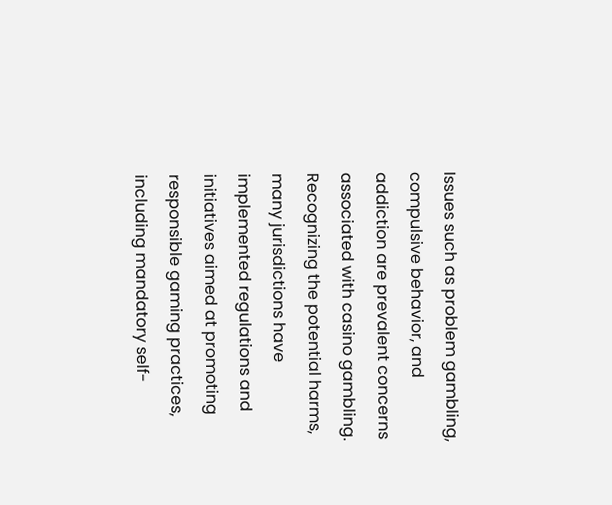Issues such as problem gambling, compulsive behavior, and addiction are prevalent concerns associated with casino gambling. Recognizing the potential harms, many jurisdictions have implemented regulations and initiatives aimed at promoting responsible gaming practices, including mandatory self-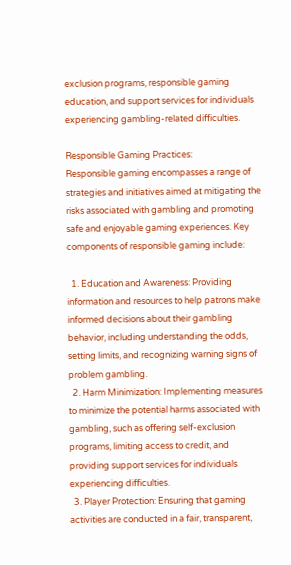exclusion programs, responsible gaming education, and support services for individuals experiencing gambling-related difficulties.

Responsible Gaming Practices:
Responsible gaming encompasses a range of strategies and initiatives aimed at mitigating the risks associated with gambling and promoting safe and enjoyable gaming experiences. Key components of responsible gaming include:

  1. Education and Awareness: Providing information and resources to help patrons make informed decisions about their gambling behavior, including understanding the odds, setting limits, and recognizing warning signs of problem gambling.
  2. Harm Minimization: Implementing measures to minimize the potential harms associated with gambling, such as offering self-exclusion programs, limiting access to credit, and providing support services for individuals experiencing difficulties.
  3. Player Protection: Ensuring that gaming activities are conducted in a fair, transparent,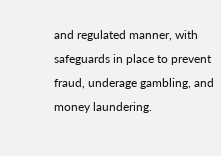and regulated manner, with safeguards in place to prevent fraud, underage gambling, and money laundering.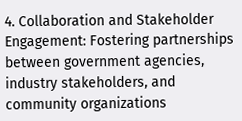4. Collaboration and Stakeholder Engagement: Fostering partnerships between government agencies, industry stakeholders, and community organizations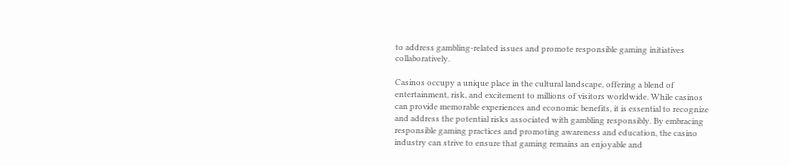to address gambling-related issues and promote responsible gaming initiatives collaboratively.

Casinos occupy a unique place in the cultural landscape, offering a blend of entertainment, risk, and excitement to millions of visitors worldwide. While casinos can provide memorable experiences and economic benefits, it is essential to recognize and address the potential risks associated with gambling responsibly. By embracing responsible gaming practices and promoting awareness and education, the casino industry can strive to ensure that gaming remains an enjoyable and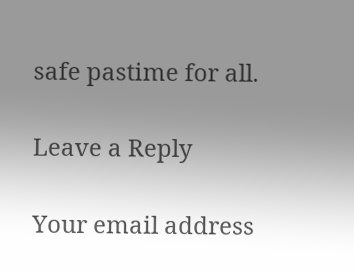safe pastime for all.

Leave a Reply

Your email address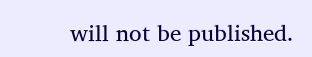will not be published.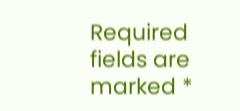Required fields are marked *